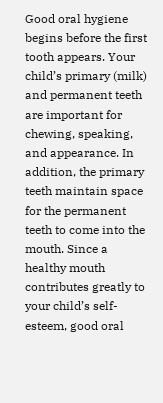Good oral hygiene begins before the first tooth appears. Your child’s primary (milk) and permanent teeth are important for chewing, speaking, and appearance. In addition, the primary teeth maintain space for the permanent teeth to come into the mouth. Since a healthy mouth contributes greatly to your child’s self-esteem, good oral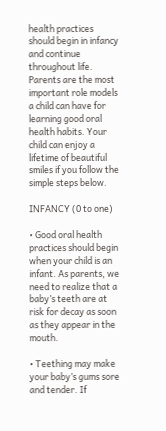health practices should begin in infancy and continue throughout life.
Parents are the most important role models a child can have for learning good oral health habits. Your child can enjoy a lifetime of beautiful smiles if you follow the simple steps below.

INFANCY (0 to one)

• Good oral health practices should begin when your child is an infant. As parents, we need to realize that a baby’s teeth are at risk for decay as soon as they appear in the mouth.

• Teething may make your baby’s gums sore and tender. If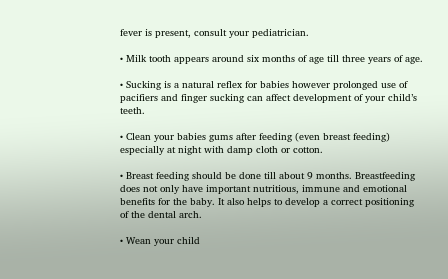fever is present, consult your pediatrician.

• Milk tooth appears around six months of age till three years of age.

• Sucking is a natural reflex for babies however prolonged use of pacifiers and finger sucking can affect development of your child’s teeth.

• Clean your babies gums after feeding (even breast feeding) especially at night with damp cloth or cotton.

• Breast feeding should be done till about 9 months. Breastfeeding does not only have important nutritious, immune and emotional benefits for the baby. It also helps to develop a correct positioning of the dental arch.

• Wean your child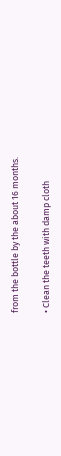from the bottle by the about 16 months.

• Clean the teeth with damp cloth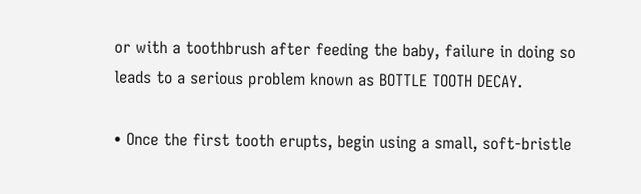or with a toothbrush after feeding the baby, failure in doing so leads to a serious problem known as BOTTLE TOOTH DECAY.

• Once the first tooth erupts, begin using a small, soft-bristle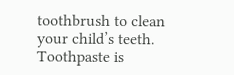toothbrush to clean your child’s teeth. Toothpaste is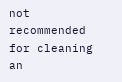not recommended for cleaning an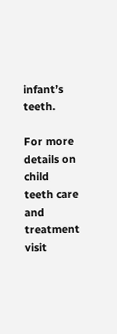infant’s teeth.

For more details on child teeth care and treatment visit